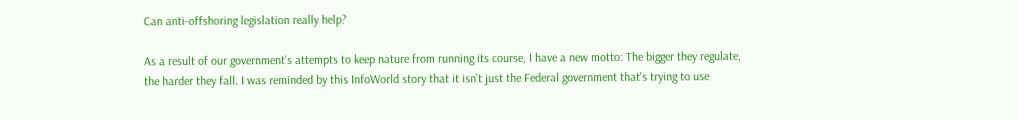Can anti-offshoring legislation really help?

As a result of our government's attempts to keep nature from running its course, I have a new motto: The bigger they regulate, the harder they fall. I was reminded by this InfoWorld story that it isn't just the Federal government that's trying to use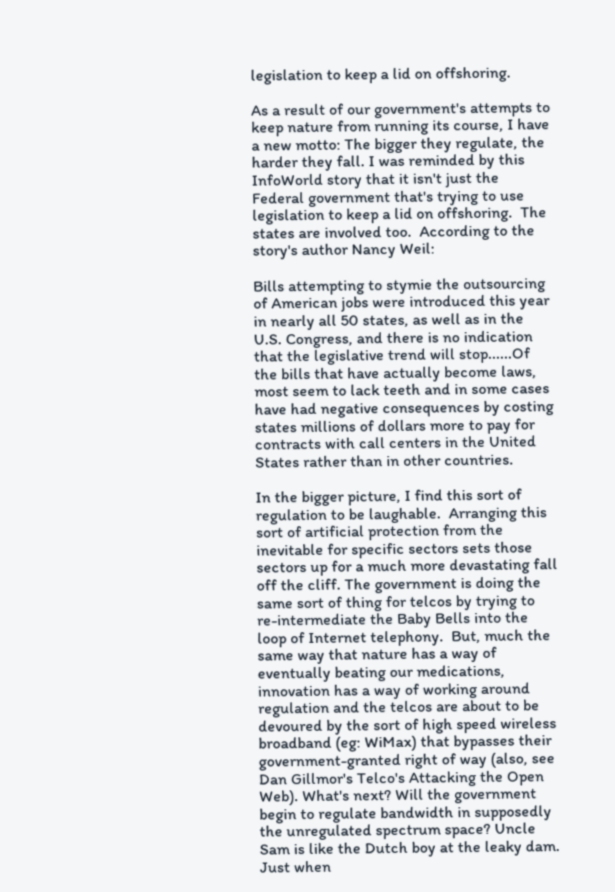legislation to keep a lid on offshoring.

As a result of our government's attempts to keep nature from running its course, I have a new motto: The bigger they regulate, the harder they fall. I was reminded by this InfoWorld story that it isn't just the Federal government that's trying to use legislation to keep a lid on offshoring.  The states are involved too.  According to the story's author Nancy Weil:

Bills attempting to stymie the outsourcing of American jobs were introduced this year in nearly all 50 states, as well as in the U.S. Congress, and there is no indication that the legislative trend will stop......Of the bills that have actually become laws, most seem to lack teeth and in some cases have had negative consequences by costing states millions of dollars more to pay for contracts with call centers in the United States rather than in other countries.

In the bigger picture, I find this sort of regulation to be laughable.  Arranging this sort of artificial protection from the inevitable for specific sectors sets those sectors up for a much more devastating fall off the cliff. The government is doing the same sort of thing for telcos by trying to re-intermediate the Baby Bells into the loop of Internet telephony.  But, much the same way that nature has a way of eventually beating our medications, innovation has a way of working around regulation and the telcos are about to be devoured by the sort of high speed wireless broadband (eg: WiMax) that bypasses their government-granted right of way (also, see Dan Gillmor's Telco's Attacking the Open Web). What's next? Will the government begin to regulate bandwidth in supposedly the unregulated spectrum space? Uncle Sam is like the Dutch boy at the leaky dam.  Just when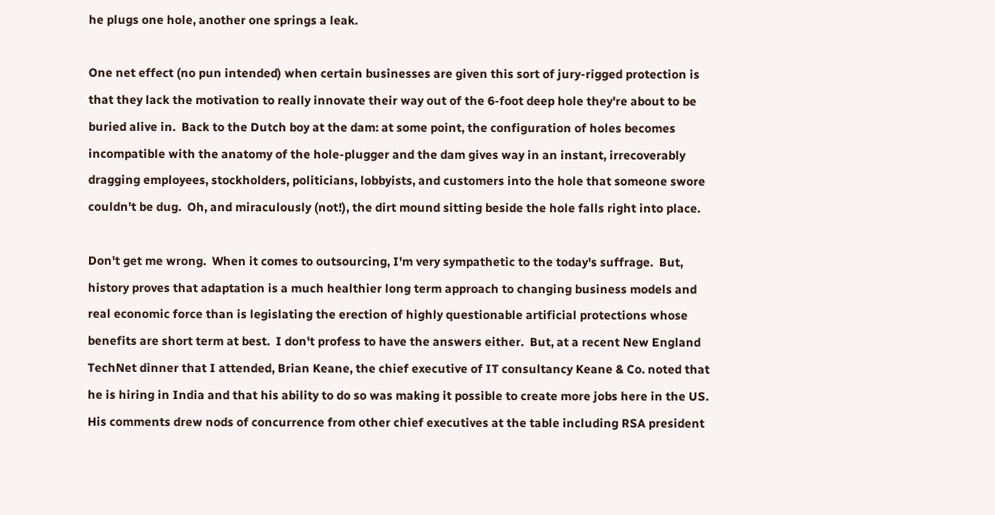he plugs one hole, another one springs a leak.

One net effect (no pun intended) when certain businesses are given this sort of jury-rigged protection is that they lack the motivation to really innovate their way out of the 6-foot deep hole they're about to be buried alive in.  Back to the Dutch boy at the dam: at some point, the configuration of holes becomes incompatible with the anatomy of the hole-plugger and the dam gives way in an instant, irrecoverably dragging employees, stockholders, politicians, lobbyists, and customers into the hole that someone swore couldn't be dug.  Oh, and miraculously (not!), the dirt mound sitting beside the hole falls right into place.

Don't get me wrong.  When it comes to outsourcing, I'm very sympathetic to the today's suffrage.  But, history proves that adaptation is a much healthier long term approach to changing business models and real economic force than is legislating the erection of highly questionable artificial protections whose benefits are short term at best.  I don't profess to have the answers either.  But, at a recent New England TechNet dinner that I attended, Brian Keane, the chief executive of IT consultancy Keane & Co. noted that he is hiring in India and that his ability to do so was making it possible to create more jobs here in the US. His comments drew nods of concurrence from other chief executives at the table including RSA president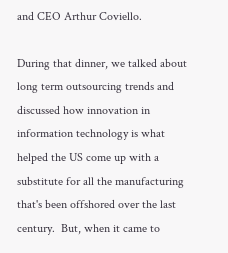and CEO Arthur Coviello.

During that dinner, we talked about long term outsourcing trends and discussed how innovation in information technology is what helped the US come up with a substitute for all the manufacturing that's been offshored over the last century.  But, when it came to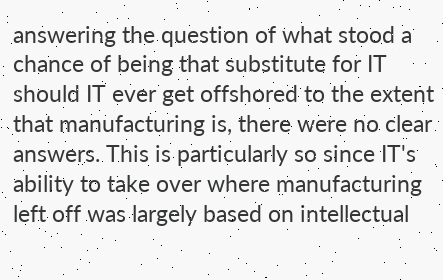answering the question of what stood a chance of being that substitute for IT should IT ever get offshored to the extent that manufacturing is, there were no clear answers. This is particularly so since IT's ability to take over where manufacturing left off was largely based on intellectual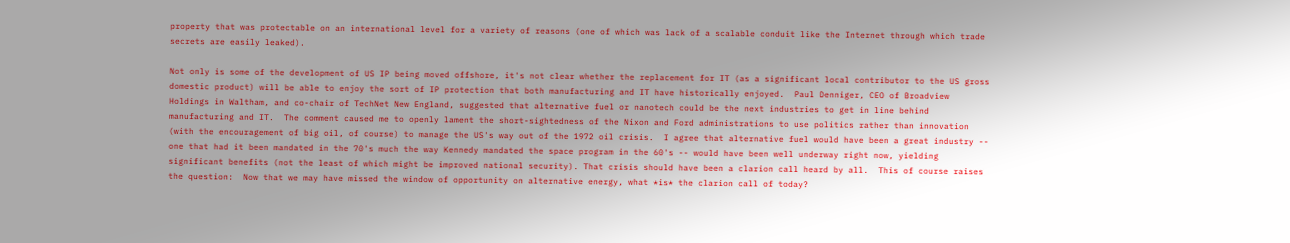property that was protectable on an international level for a variety of reasons (one of which was lack of a scalable conduit like the Internet through which trade secrets are easily leaked).

Not only is some of the development of US IP being moved offshore, it's not clear whether the replacement for IT (as a significant local contributor to the US gross domestic product) will be able to enjoy the sort of IP protection that both manufacturing and IT have historically enjoyed.  Paul Denniger, CEO of Broadview Holdings in Waltham, and co-chair of TechNet New England, suggested that alternative fuel or nanotech could be the next industries to get in line behind manufacturing and IT.  The comment caused me to openly lament the short-sightedness of the Nixon and Ford administrations to use politics rather than innovation (with the encouragement of big oil, of course) to manage the US's way out of the 1972 oil crisis.  I agree that alternative fuel would have been a great industry -- one that had it been mandated in the 70's much the way Kennedy mandated the space program in the 60's -- would have been well underway right now, yielding significant benefits (not the least of which might be improved national security). That crisis should have been a clarion call heard by all.  This of course raises the question:  Now that we may have missed the window of opportunity on alternative energy, what *is* the clarion call of today?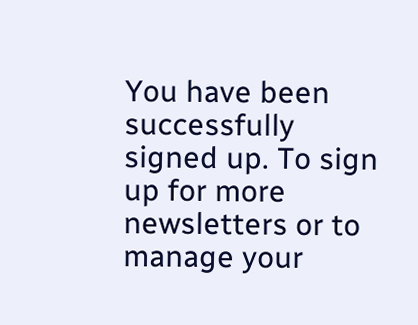You have been successfully signed up. To sign up for more newsletters or to manage your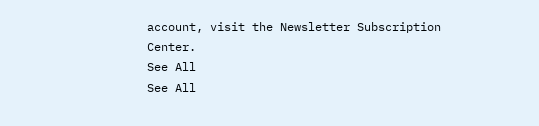account, visit the Newsletter Subscription Center.
See All
See All